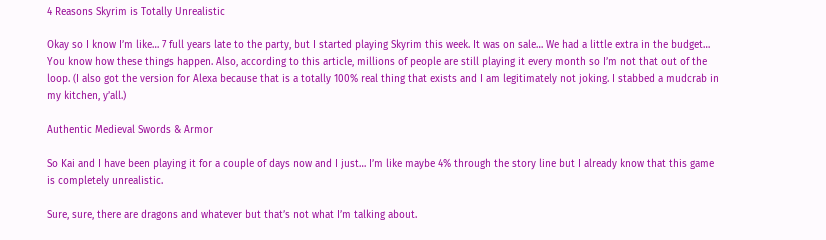4 Reasons Skyrim is Totally Unrealistic

Okay so I know I’m like… 7 full years late to the party, but I started playing Skyrim this week. It was on sale… We had a little extra in the budget… You know how these things happen. Also, according to this article, millions of people are still playing it every month so I’m not that out of the loop. (I also got the version for Alexa because that is a totally 100% real thing that exists and I am legitimately not joking. I stabbed a mudcrab in my kitchen, y’all.)

Authentic Medieval Swords & Armor

So Kai and I have been playing it for a couple of days now and I just… I’m like maybe 4% through the story line but I already know that this game is completely unrealistic.

Sure, sure, there are dragons and whatever but that’s not what I’m talking about.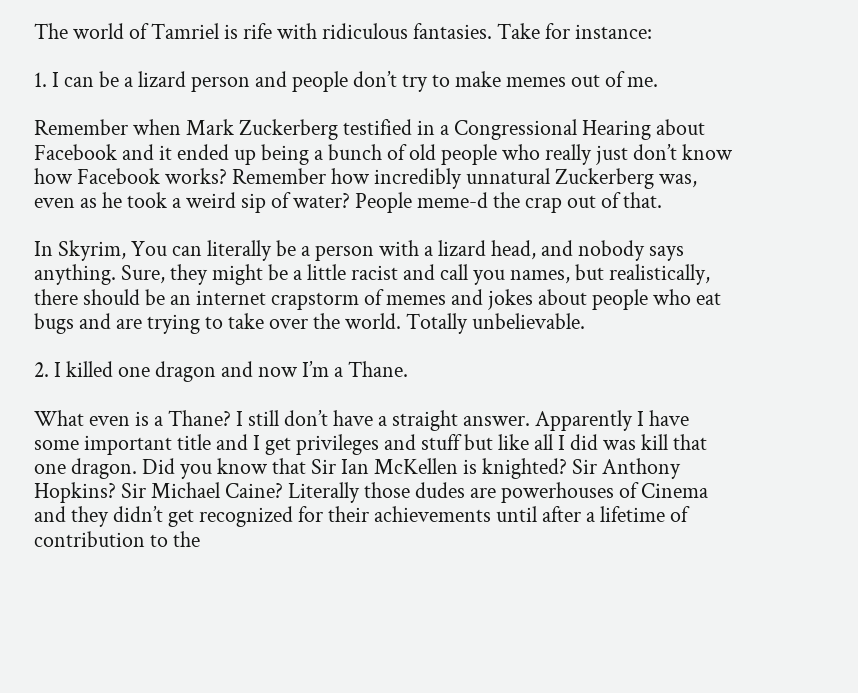The world of Tamriel is rife with ridiculous fantasies. Take for instance:

1. I can be a lizard person and people don’t try to make memes out of me.

Remember when Mark Zuckerberg testified in a Congressional Hearing about Facebook and it ended up being a bunch of old people who really just don’t know how Facebook works? Remember how incredibly unnatural Zuckerberg was, even as he took a weird sip of water? People meme-d the crap out of that.

In Skyrim, You can literally be a person with a lizard head, and nobody says anything. Sure, they might be a little racist and call you names, but realistically, there should be an internet crapstorm of memes and jokes about people who eat bugs and are trying to take over the world. Totally unbelievable.

2. I killed one dragon and now I’m a Thane.

What even is a Thane? I still don’t have a straight answer. Apparently I have some important title and I get privileges and stuff but like all I did was kill that one dragon. Did you know that Sir Ian McKellen is knighted? Sir Anthony Hopkins? Sir Michael Caine? Literally those dudes are powerhouses of Cinema and they didn’t get recognized for their achievements until after a lifetime of contribution to the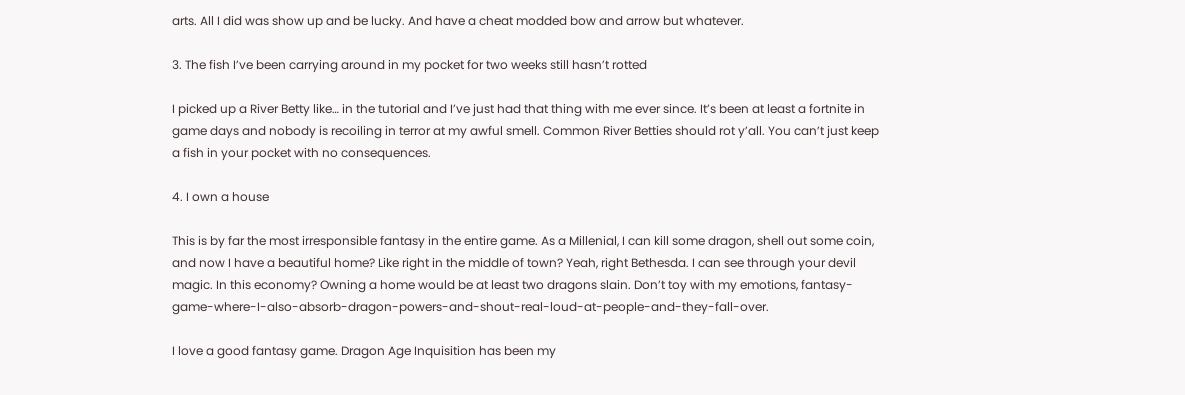arts. All I did was show up and be lucky. And have a cheat modded bow and arrow but whatever.

3. The fish I’ve been carrying around in my pocket for two weeks still hasn’t rotted

I picked up a River Betty like… in the tutorial and I’ve just had that thing with me ever since. It’s been at least a fortnite in game days and nobody is recoiling in terror at my awful smell. Common River Betties should rot y’all. You can’t just keep a fish in your pocket with no consequences.

4. I own a house

This is by far the most irresponsible fantasy in the entire game. As a Millenial, I can kill some dragon, shell out some coin, and now I have a beautiful home? Like right in the middle of town? Yeah, right Bethesda. I can see through your devil magic. In this economy? Owning a home would be at least two dragons slain. Don’t toy with my emotions, fantasy-game-where-I-also-absorb-dragon-powers-and-shout-real-loud-at-people-and-they-fall-over.

I love a good fantasy game. Dragon Age Inquisition has been my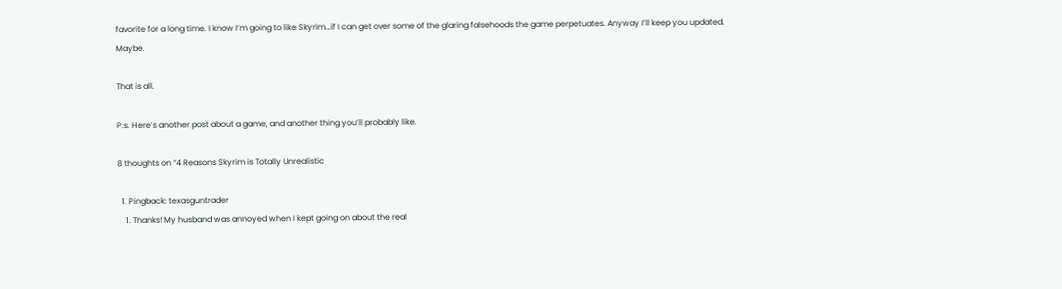favorite for a long time. I know I’m going to like Skyrim…if I can get over some of the glaring falsehoods the game perpetuates. Anyway I’ll keep you updated. Maybe.

That is all.

P.s. Here’s another post about a game, and another thing you’ll probably like.

8 thoughts on “4 Reasons Skyrim is Totally Unrealistic

  1. Pingback: texasguntrader
    1. Thanks! My husband was annoyed when I kept going on about the real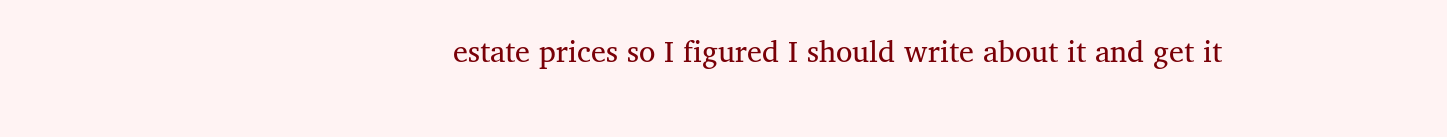estate prices so I figured I should write about it and get it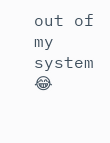out of my system 😂